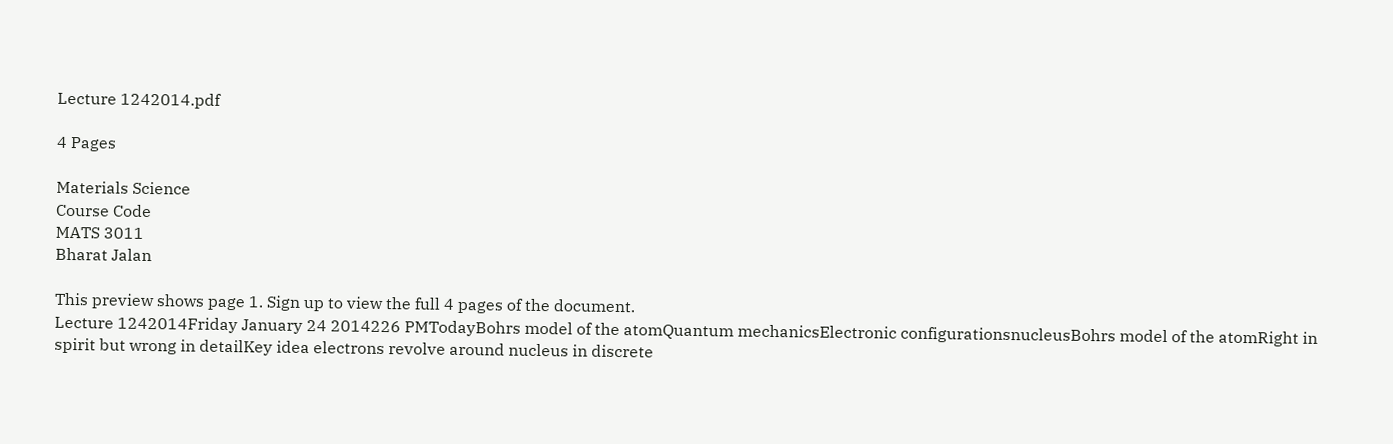Lecture 1242014.pdf

4 Pages

Materials Science
Course Code
MATS 3011
Bharat Jalan

This preview shows page 1. Sign up to view the full 4 pages of the document.
Lecture 1242014Friday January 24 2014226 PMTodayBohrs model of the atomQuantum mechanicsElectronic configurationsnucleusBohrs model of the atomRight in spirit but wrong in detailKey idea electrons revolve around nucleus in discrete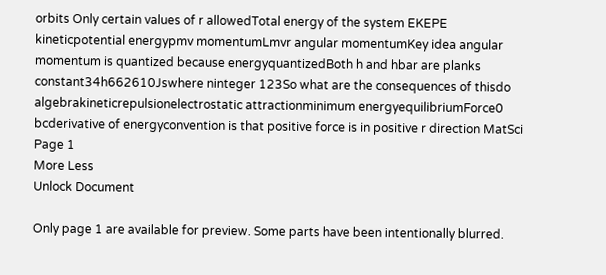orbits Only certain values of r allowedTotal energy of the system EKEPE kineticpotential energypmv momentumLmvr angular momentumKey idea angular momentum is quantized because energyquantizedBoth h and hbar are planks constant34h662610Jswhere ninteger 123So what are the consequences of thisdo algebrakineticrepulsionelectrostatic attractionminimum energyequilibriumForce0 bcderivative of energyconvention is that positive force is in positive r direction MatSci Page 1
More Less
Unlock Document

Only page 1 are available for preview. Some parts have been intentionally blurred.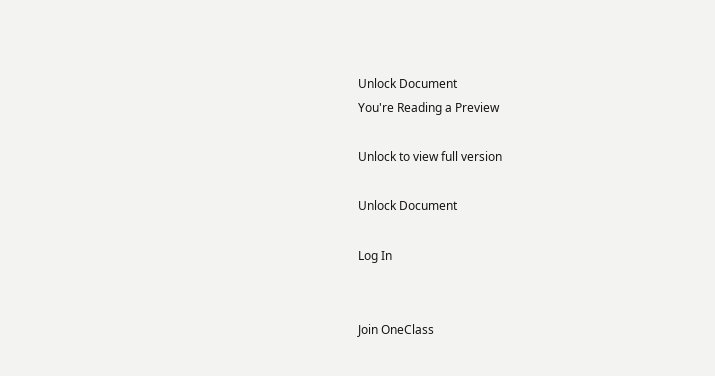Unlock Document
You're Reading a Preview

Unlock to view full version

Unlock Document

Log In


Join OneClass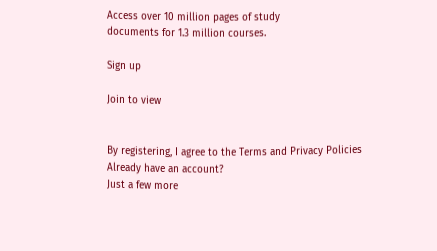Access over 10 million pages of study
documents for 1.3 million courses.

Sign up

Join to view


By registering, I agree to the Terms and Privacy Policies
Already have an account?
Just a few more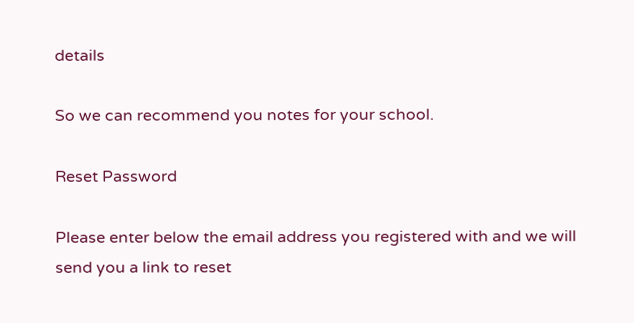details

So we can recommend you notes for your school.

Reset Password

Please enter below the email address you registered with and we will send you a link to reset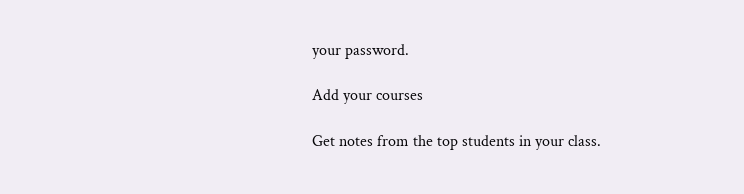your password.

Add your courses

Get notes from the top students in your class.